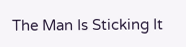The Man Is Sticking It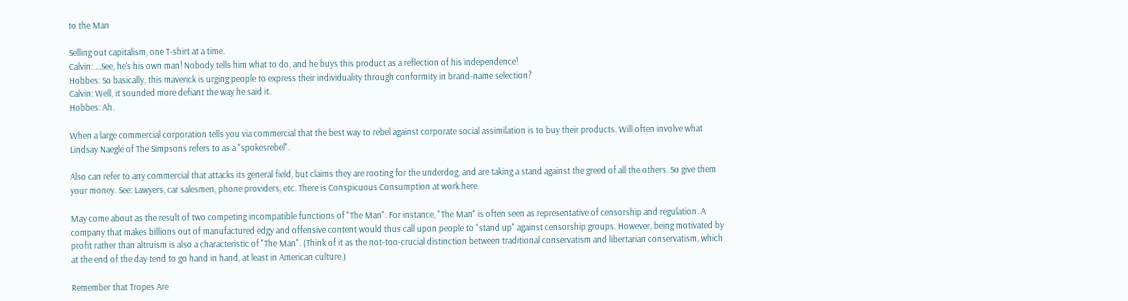to the Man

Selling out capitalism, one T-shirt at a time.
Calvin: ...See, he's his own man! Nobody tells him what to do, and he buys this product as a reflection of his independence!
Hobbes: So basically, this maverick is urging people to express their individuality through conformity in brand-name selection?
Calvin: Well, it sounded more defiant the way he said it.
Hobbes: Ah.

When a large commercial corporation tells you via commercial that the best way to rebel against corporate social assimilation is to buy their products. Will often involve what Lindsay Naegle of The Simpsons refers to as a "spokesrebel".

Also can refer to any commercial that attacks its general field, but claims they are rooting for the underdog, and are taking a stand against the greed of all the others. So give them your money. See: Lawyers, car salesmen, phone providers, etc. There is Conspicuous Consumption at work here.

May come about as the result of two competing incompatible functions of "The Man". For instance, "The Man" is often seen as representative of censorship and regulation. A company that makes billions out of manufactured edgy and offensive content would thus call upon people to "stand up" against censorship groups. However, being motivated by profit rather than altruism is also a characteristic of "The Man". (Think of it as the not-too-crucial distinction between traditional conservatism and libertarian conservatism, which at the end of the day tend to go hand in hand, at least in American culture.)

Remember that Tropes Are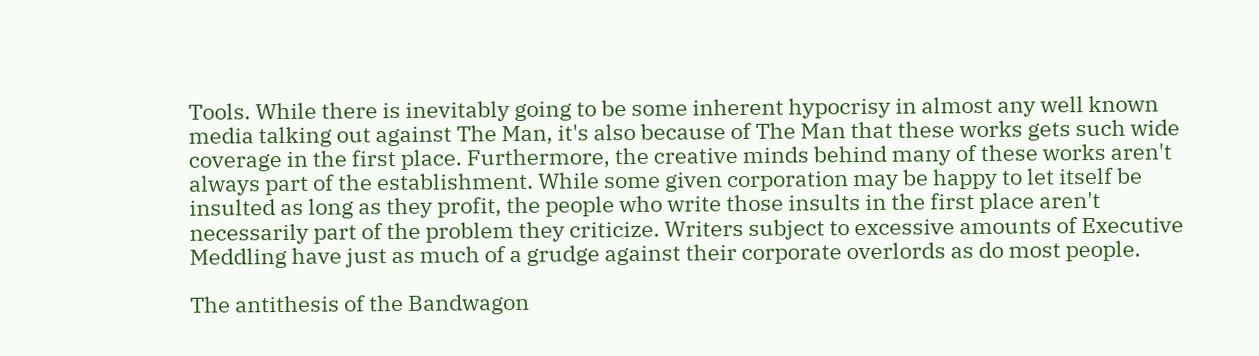Tools. While there is inevitably going to be some inherent hypocrisy in almost any well known media talking out against The Man, it's also because of The Man that these works gets such wide coverage in the first place. Furthermore, the creative minds behind many of these works aren't always part of the establishment. While some given corporation may be happy to let itself be insulted as long as they profit, the people who write those insults in the first place aren't necessarily part of the problem they criticize. Writers subject to excessive amounts of Executive Meddling have just as much of a grudge against their corporate overlords as do most people.

The antithesis of the Bandwagon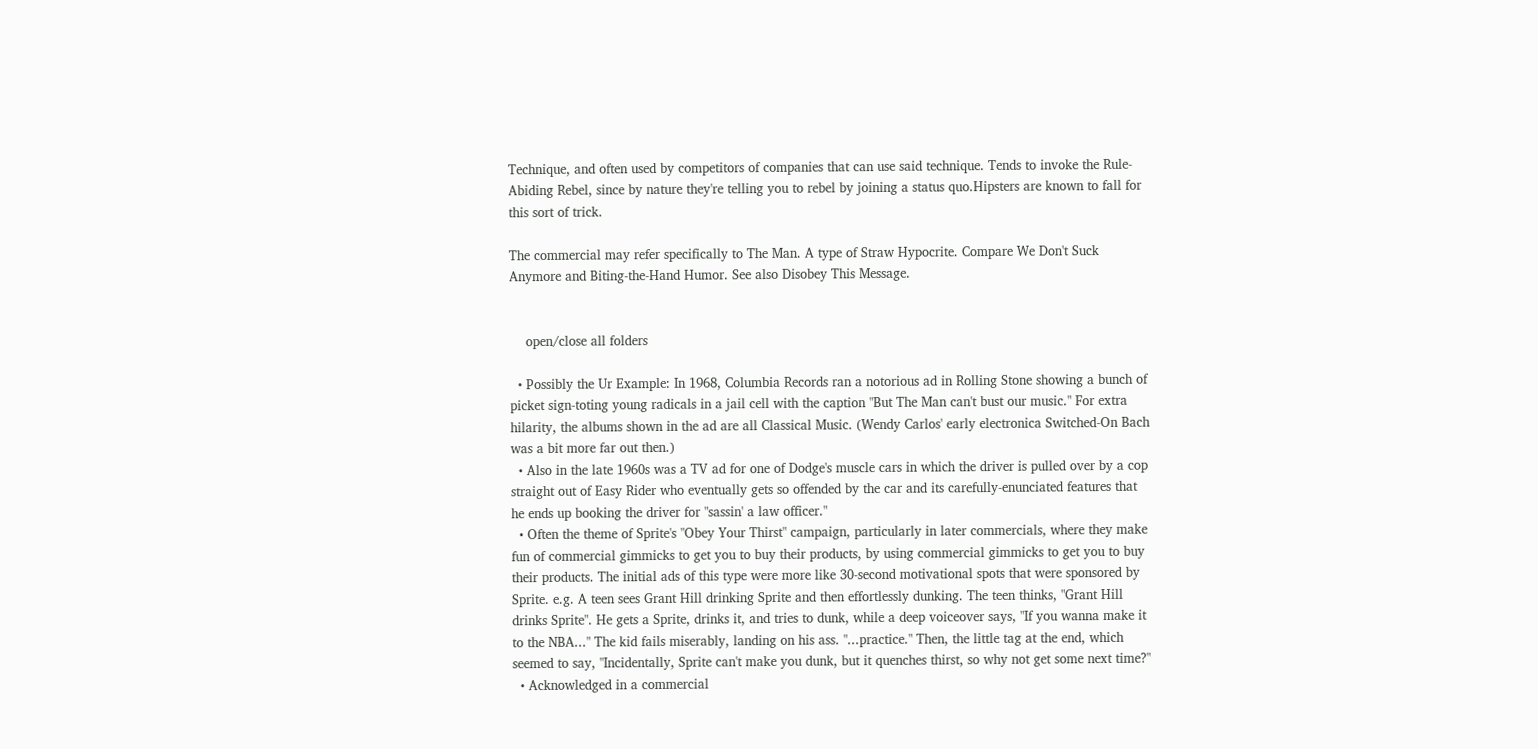Technique, and often used by competitors of companies that can use said technique. Tends to invoke the Rule-Abiding Rebel, since by nature they're telling you to rebel by joining a status quo.Hipsters are known to fall for this sort of trick.

The commercial may refer specifically to The Man. A type of Straw Hypocrite. Compare We Don't Suck Anymore and Biting-the-Hand Humor. See also Disobey This Message.


    open/close all folders

  • Possibly the Ur Example: In 1968, Columbia Records ran a notorious ad in Rolling Stone showing a bunch of picket sign-toting young radicals in a jail cell with the caption "But The Man can't bust our music." For extra hilarity, the albums shown in the ad are all Classical Music. (Wendy Carlos' early electronica Switched-On Bach was a bit more far out then.)
  • Also in the late 1960s was a TV ad for one of Dodge's muscle cars in which the driver is pulled over by a cop straight out of Easy Rider who eventually gets so offended by the car and its carefully-enunciated features that he ends up booking the driver for "sassin' a law officer."
  • Often the theme of Sprite's "Obey Your Thirst" campaign, particularly in later commercials, where they make fun of commercial gimmicks to get you to buy their products, by using commercial gimmicks to get you to buy their products. The initial ads of this type were more like 30-second motivational spots that were sponsored by Sprite. e.g. A teen sees Grant Hill drinking Sprite and then effortlessly dunking. The teen thinks, "Grant Hill drinks Sprite". He gets a Sprite, drinks it, and tries to dunk, while a deep voiceover says, "If you wanna make it to the NBA..." The kid fails miserably, landing on his ass. "...practice." Then, the little tag at the end, which seemed to say, "Incidentally, Sprite can't make you dunk, but it quenches thirst, so why not get some next time?"
  • Acknowledged in a commercial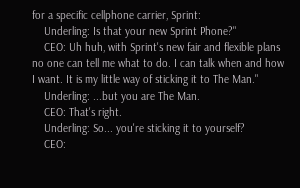for a specific cellphone carrier, Sprint:
    Underling: Is that your new Sprint Phone?"
    CEO: Uh huh, with Sprint's new fair and flexible plans no one can tell me what to do. I can talk when and how I want. It is my little way of sticking it to The Man."
    Underling: ...but you are The Man.
    CEO: That's right.
    Underling: So... you're sticking it to yourself?
    CEO: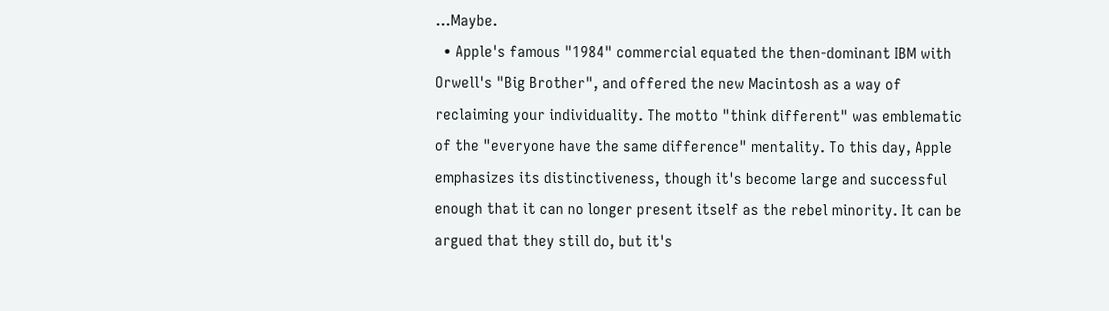...Maybe.
  • Apple's famous "1984" commercial equated the then-dominant IBM with Orwell's "Big Brother", and offered the new Macintosh as a way of reclaiming your individuality. The motto "think different" was emblematic of the "everyone have the same difference" mentality. To this day, Apple emphasizes its distinctiveness, though it's become large and successful enough that it can no longer present itself as the rebel minority. It can be argued that they still do, but it's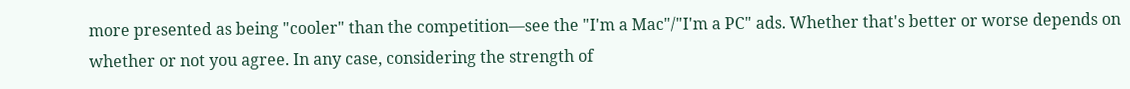more presented as being "cooler" than the competition—see the "I'm a Mac"/"I'm a PC" ads. Whether that's better or worse depends on whether or not you agree. In any case, considering the strength of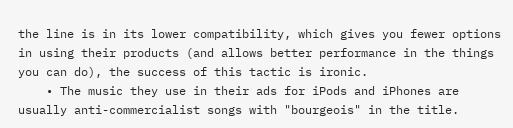the line is in its lower compatibility, which gives you fewer options in using their products (and allows better performance in the things you can do), the success of this tactic is ironic.
    • The music they use in their ads for iPods and iPhones are usually anti-commercialist songs with "bourgeois" in the title.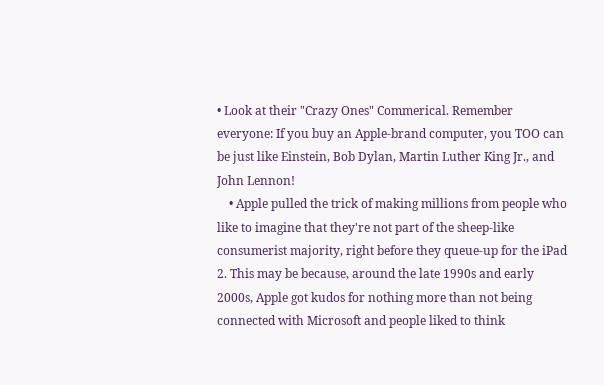• Look at their "Crazy Ones" Commerical. Remember everyone: If you buy an Apple-brand computer, you TOO can be just like Einstein, Bob Dylan, Martin Luther King Jr., and John Lennon!
    • Apple pulled the trick of making millions from people who like to imagine that they're not part of the sheep-like consumerist majority, right before they queue-up for the iPad 2. This may be because, around the late 1990s and early 2000s, Apple got kudos for nothing more than not being connected with Microsoft and people liked to think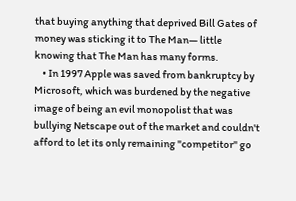that buying anything that deprived Bill Gates of money was sticking it to The Man— little knowing that The Man has many forms.
    • In 1997 Apple was saved from bankruptcy by Microsoft, which was burdened by the negative image of being an evil monopolist that was bullying Netscape out of the market and couldn't afford to let its only remaining "competitor" go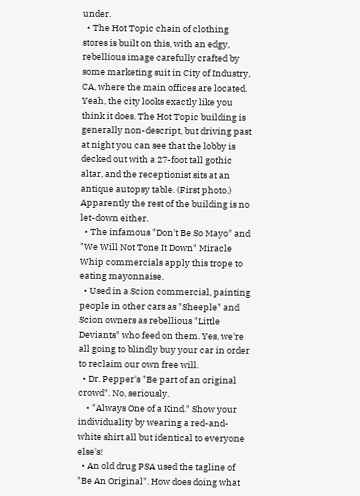under.
  • The Hot Topic chain of clothing stores is built on this, with an edgy, rebellious image carefully crafted by some marketing suit in City of Industry, CA, where the main offices are located. Yeah, the city looks exactly like you think it does. The Hot Topic building is generally non-descript, but driving past at night you can see that the lobby is decked out with a 27-foot tall gothic altar, and the receptionist sits at an antique autopsy table. (First photo.) Apparently the rest of the building is no let-down either.
  • The infamous "Don't Be So Mayo" and "We Will Not Tone It Down" Miracle Whip commercials apply this trope to eating mayonnaise.
  • Used in a Scion commercial, painting people in other cars as "Sheeple" and Scion owners as rebellious "Little Deviants" who feed on them. Yes, we're all going to blindly buy your car in order to reclaim our own free will.
  • Dr. Pepper's "Be part of an original crowd". No, seriously.
    • "Always One of a Kind." Show your individuality by wearing a red-and-white shirt all but identical to everyone else's!
  • An old drug PSA used the tagline of "Be An Original". How does doing what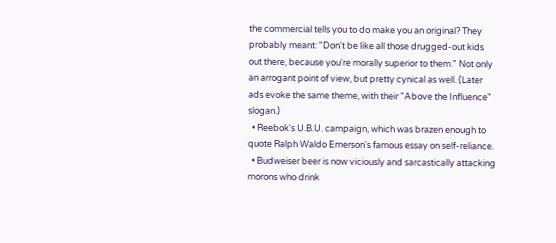the commercial tells you to do make you an original? They probably meant: "Don't be like all those drugged-out kids out there, because you're morally superior to them." Not only an arrogant point of view, but pretty cynical as well. (Later ads evoke the same theme, with their "Above the Influence" slogan.)
  • Reebok's U.B.U. campaign, which was brazen enough to quote Ralph Waldo Emerson's famous essay on self-reliance.
  • Budweiser beer is now viciously and sarcastically attacking morons who drink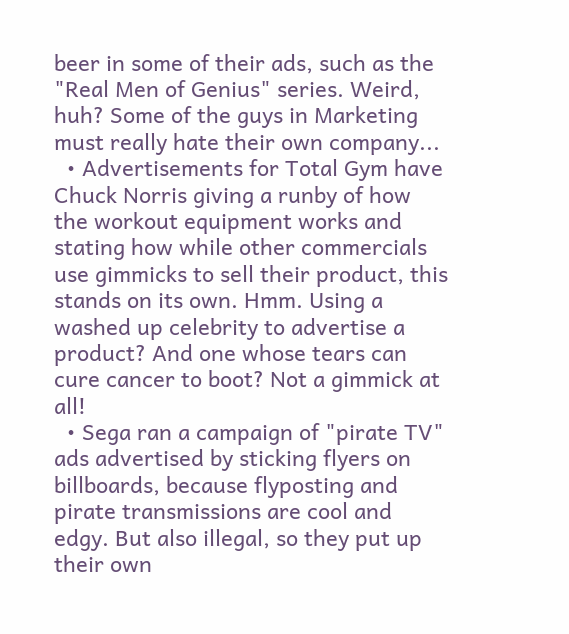beer in some of their ads, such as the "Real Men of Genius" series. Weird, huh? Some of the guys in Marketing must really hate their own company...
  • Advertisements for Total Gym have Chuck Norris giving a runby of how the workout equipment works and stating how while other commercials use gimmicks to sell their product, this stands on its own. Hmm. Using a washed up celebrity to advertise a product? And one whose tears can cure cancer to boot? Not a gimmick at all!
  • Sega ran a campaign of "pirate TV" ads advertised by sticking flyers on billboards, because flyposting and pirate transmissions are cool and edgy. But also illegal, so they put up their own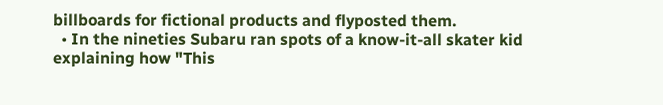billboards for fictional products and flyposted them.
  • In the nineties Subaru ran spots of a know-it-all skater kid explaining how "This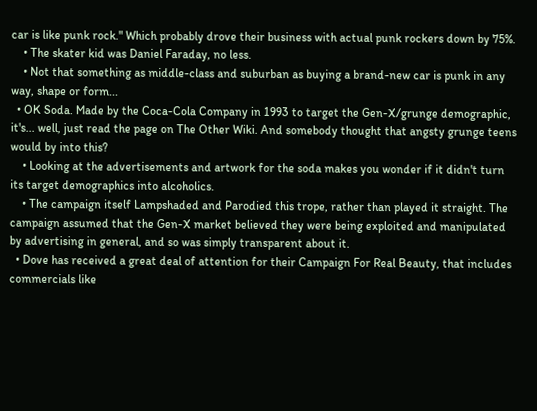car is like punk rock." Which probably drove their business with actual punk rockers down by 75%.
    • The skater kid was Daniel Faraday, no less.
    • Not that something as middle-class and suburban as buying a brand-new car is punk in any way, shape or form...
  • OK Soda. Made by the Coca-Cola Company in 1993 to target the Gen-X/grunge demographic, it's... well, just read the page on The Other Wiki. And somebody thought that angsty grunge teens would by into this?
    • Looking at the advertisements and artwork for the soda makes you wonder if it didn't turn its target demographics into alcoholics.
    • The campaign itself Lampshaded and Parodied this trope, rather than played it straight. The campaign assumed that the Gen-X market believed they were being exploited and manipulated by advertising in general, and so was simply transparent about it.
  • Dove has received a great deal of attention for their Campaign For Real Beauty, that includes commercials like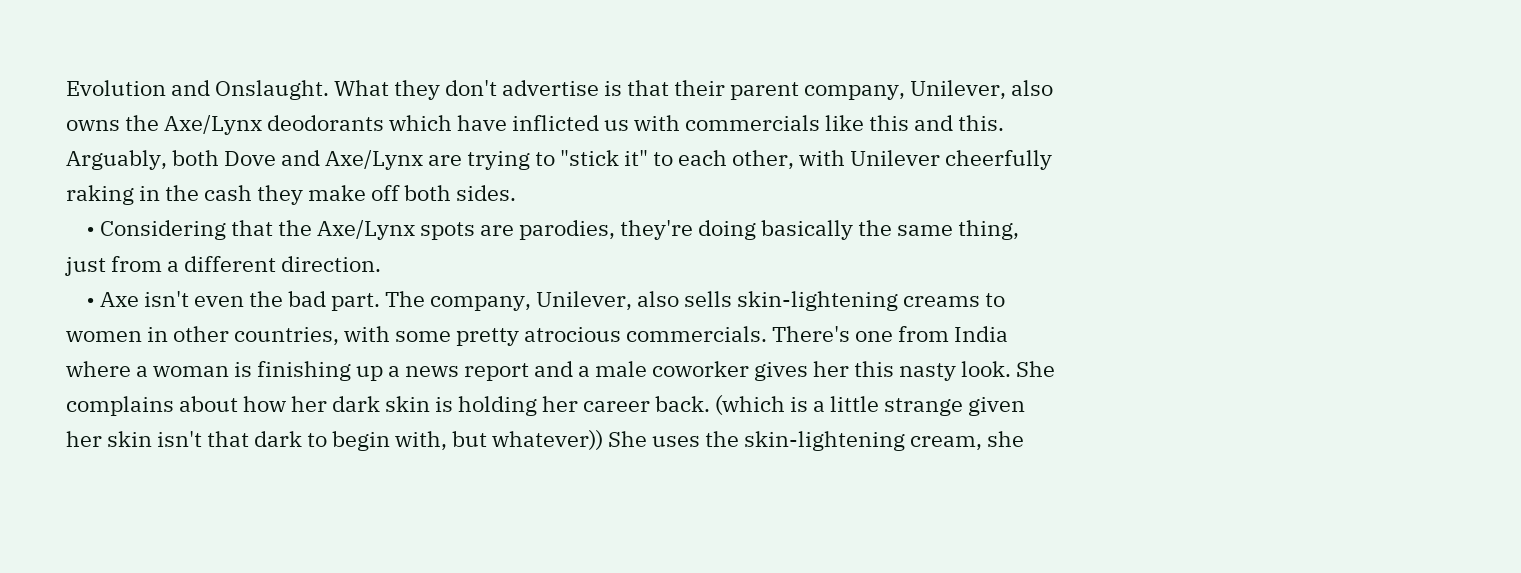Evolution and Onslaught. What they don't advertise is that their parent company, Unilever, also owns the Axe/Lynx deodorants which have inflicted us with commercials like this and this. Arguably, both Dove and Axe/Lynx are trying to "stick it" to each other, with Unilever cheerfully raking in the cash they make off both sides.
    • Considering that the Axe/Lynx spots are parodies, they're doing basically the same thing, just from a different direction.
    • Axe isn't even the bad part. The company, Unilever, also sells skin-lightening creams to women in other countries, with some pretty atrocious commercials. There's one from India where a woman is finishing up a news report and a male coworker gives her this nasty look. She complains about how her dark skin is holding her career back. (which is a little strange given her skin isn't that dark to begin with, but whatever)) She uses the skin-lightening cream, she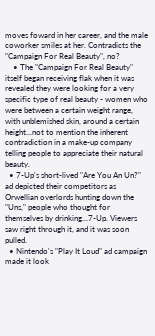moves foward in her career, and the male coworker smiles at her. Contradicts the "Campaign For Real Beauty", no?
    • The "Campaign For Real Beauty" itself began receiving flak when it was revealed they were looking for a very specific type of real beauty - women who were between a certain weight range, with unblemished skin, around a certain height...not to mention the inherent contradiction in a make-up company telling people to appreciate their natural beauty.
  • 7-Up's short-lived "Are You An Un?" ad depicted their competitors as Orwellian overlords hunting down the "Uns," people who thought for themselves by drinking...7-Up. Viewers saw right through it, and it was soon pulled.
  • Nintendo's "Play It Loud" ad campaign made it look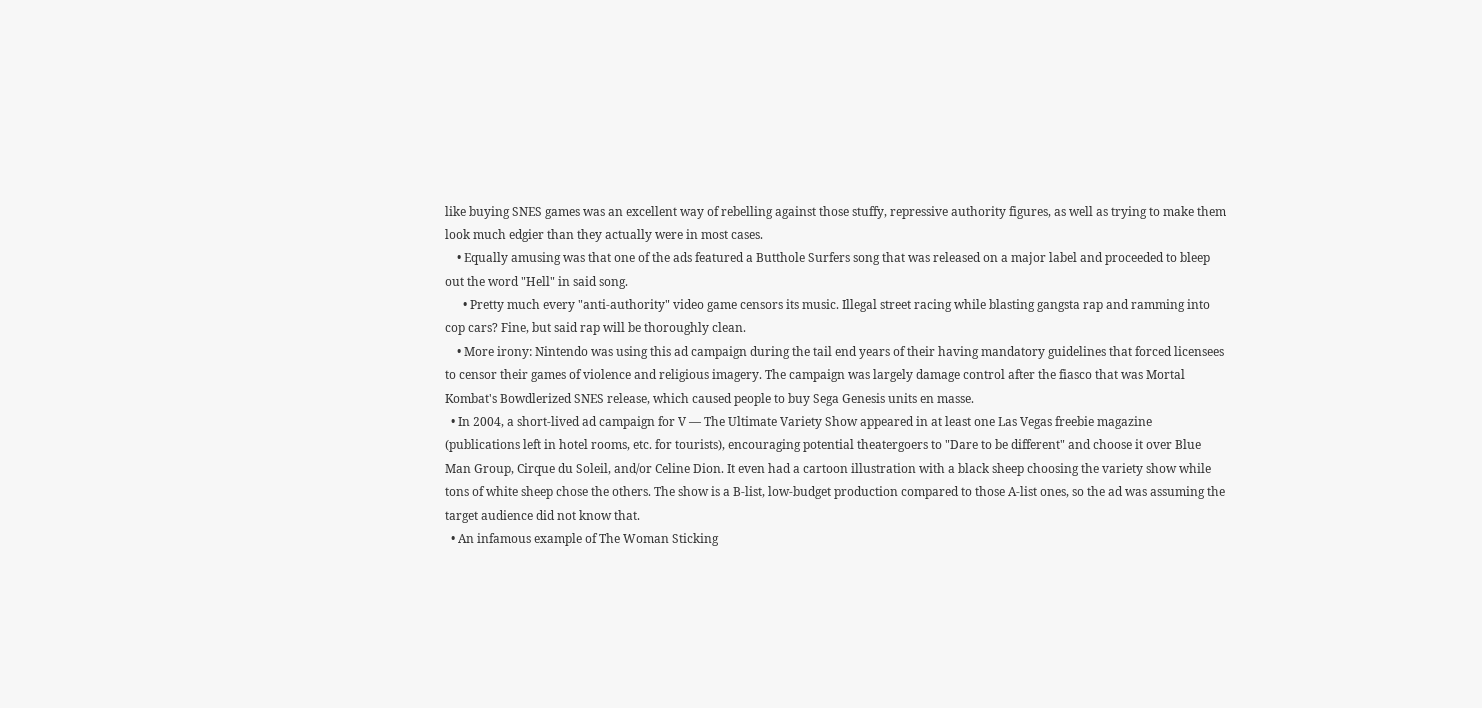like buying SNES games was an excellent way of rebelling against those stuffy, repressive authority figures, as well as trying to make them look much edgier than they actually were in most cases.
    • Equally amusing was that one of the ads featured a Butthole Surfers song that was released on a major label and proceeded to bleep out the word "Hell" in said song.
      • Pretty much every "anti-authority" video game censors its music. Illegal street racing while blasting gangsta rap and ramming into cop cars? Fine, but said rap will be thoroughly clean.
    • More irony: Nintendo was using this ad campaign during the tail end years of their having mandatory guidelines that forced licensees to censor their games of violence and religious imagery. The campaign was largely damage control after the fiasco that was Mortal Kombat's Bowdlerized SNES release, which caused people to buy Sega Genesis units en masse.
  • In 2004, a short-lived ad campaign for V — The Ultimate Variety Show appeared in at least one Las Vegas freebie magazine (publications left in hotel rooms, etc. for tourists), encouraging potential theatergoers to "Dare to be different" and choose it over Blue Man Group, Cirque du Soleil, and/or Celine Dion. It even had a cartoon illustration with a black sheep choosing the variety show while tons of white sheep chose the others. The show is a B-list, low-budget production compared to those A-list ones, so the ad was assuming the target audience did not know that.
  • An infamous example of The Woman Sticking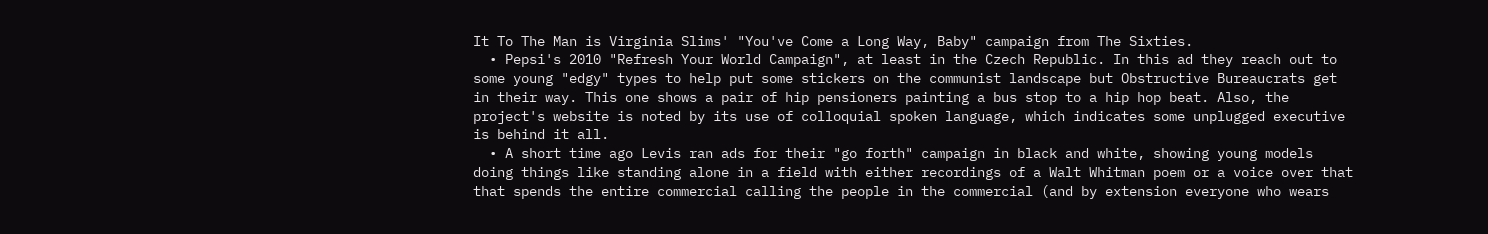It To The Man is Virginia Slims' "You've Come a Long Way, Baby" campaign from The Sixties.
  • Pepsi's 2010 "Refresh Your World Campaign", at least in the Czech Republic. In this ad they reach out to some young "edgy" types to help put some stickers on the communist landscape but Obstructive Bureaucrats get in their way. This one shows a pair of hip pensioners painting a bus stop to a hip hop beat. Also, the project's website is noted by its use of colloquial spoken language, which indicates some unplugged executive is behind it all.
  • A short time ago Levis ran ads for their "go forth" campaign in black and white, showing young models doing things like standing alone in a field with either recordings of a Walt Whitman poem or a voice over that that spends the entire commercial calling the people in the commercial (and by extension everyone who wears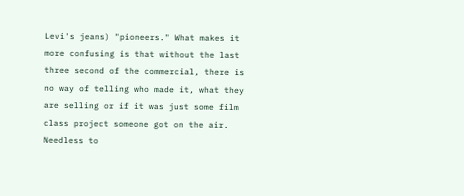Levi's jeans) "pioneers." What makes it more confusing is that without the last three second of the commercial, there is no way of telling who made it, what they are selling or if it was just some film class project someone got on the air. Needless to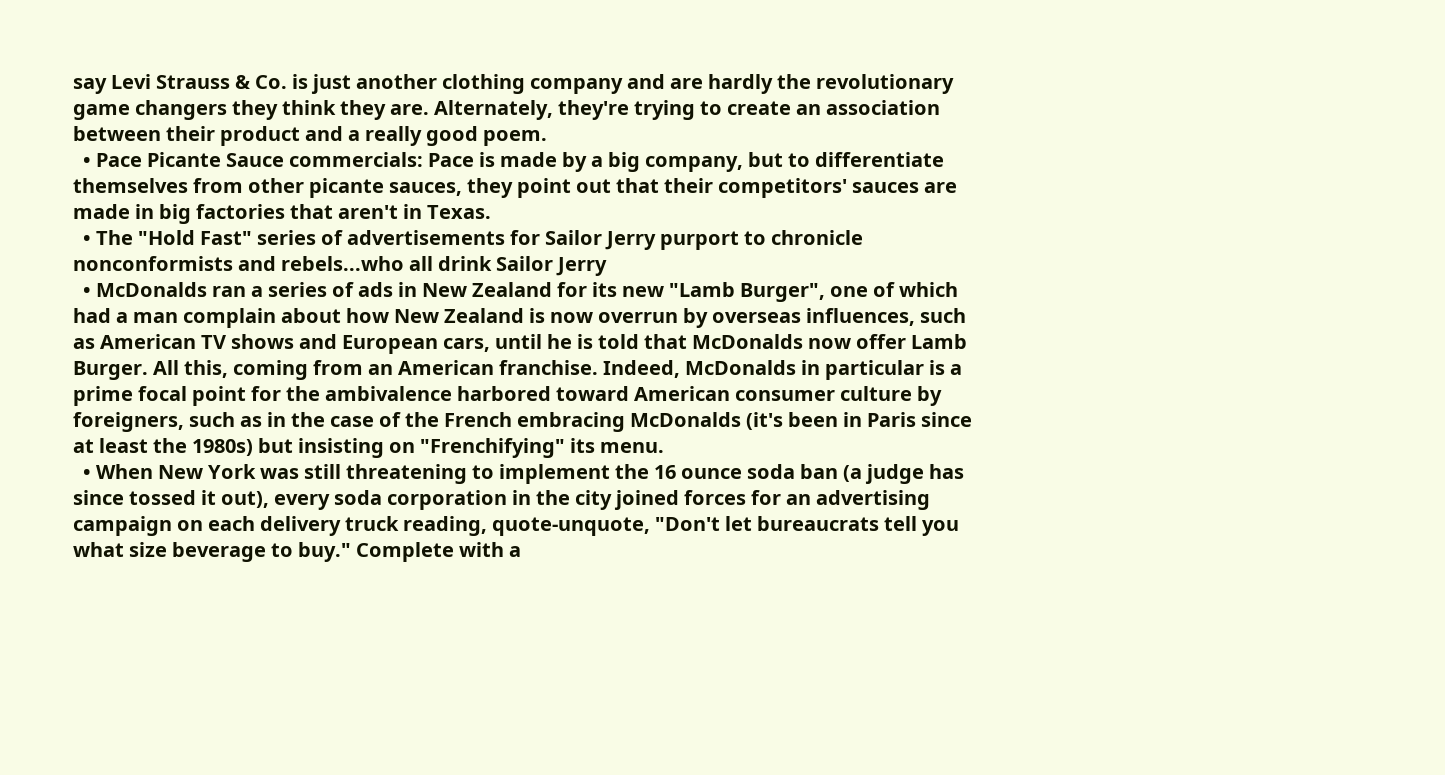say Levi Strauss & Co. is just another clothing company and are hardly the revolutionary game changers they think they are. Alternately, they're trying to create an association between their product and a really good poem.
  • Pace Picante Sauce commercials: Pace is made by a big company, but to differentiate themselves from other picante sauces, they point out that their competitors' sauces are made in big factories that aren't in Texas.
  • The "Hold Fast" series of advertisements for Sailor Jerry purport to chronicle nonconformists and rebels...who all drink Sailor Jerry
  • McDonalds ran a series of ads in New Zealand for its new "Lamb Burger", one of which had a man complain about how New Zealand is now overrun by overseas influences, such as American TV shows and European cars, until he is told that McDonalds now offer Lamb Burger. All this, coming from an American franchise. Indeed, McDonalds in particular is a prime focal point for the ambivalence harbored toward American consumer culture by foreigners, such as in the case of the French embracing McDonalds (it's been in Paris since at least the 1980s) but insisting on "Frenchifying" its menu.
  • When New York was still threatening to implement the 16 ounce soda ban (a judge has since tossed it out), every soda corporation in the city joined forces for an advertising campaign on each delivery truck reading, quote-unquote, "Don't let bureaucrats tell you what size beverage to buy." Complete with a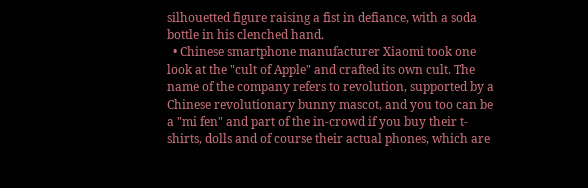silhouetted figure raising a fist in defiance, with a soda bottle in his clenched hand.
  • Chinese smartphone manufacturer Xiaomi took one look at the "cult of Apple" and crafted its own cult. The name of the company refers to revolution, supported by a Chinese revolutionary bunny mascot, and you too can be a "mi fen" and part of the in-crowd if you buy their t-shirts, dolls and of course their actual phones, which are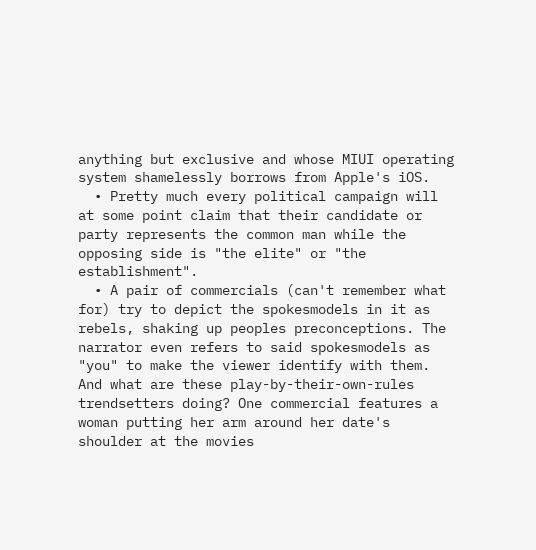anything but exclusive and whose MIUI operating system shamelessly borrows from Apple's iOS.
  • Pretty much every political campaign will at some point claim that their candidate or party represents the common man while the opposing side is "the elite" or "the establishment".
  • A pair of commercials (can't remember what for) try to depict the spokesmodels in it as rebels, shaking up peoples preconceptions. The narrator even refers to said spokesmodels as "you" to make the viewer identify with them. And what are these play-by-their-own-rules trendsetters doing? One commercial features a woman putting her arm around her date's shoulder at the movies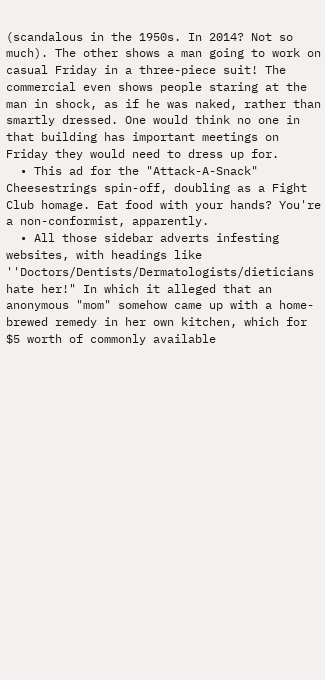(scandalous in the 1950s. In 2014? Not so much). The other shows a man going to work on casual Friday in a three-piece suit! The commercial even shows people staring at the man in shock, as if he was naked, rather than smartly dressed. One would think no one in that building has important meetings on Friday they would need to dress up for.
  • This ad for the "Attack-A-Snack" Cheesestrings spin-off, doubling as a Fight Club homage. Eat food with your hands? You're a non-conformist, apparently.
  • All those sidebar adverts infesting websites, with headings like ''Doctors/Dentists/Dermatologists/dieticians hate her!" In which it alleged that an anonymous "mom" somehow came up with a home-brewed remedy in her own kitchen, which for $5 worth of commonly available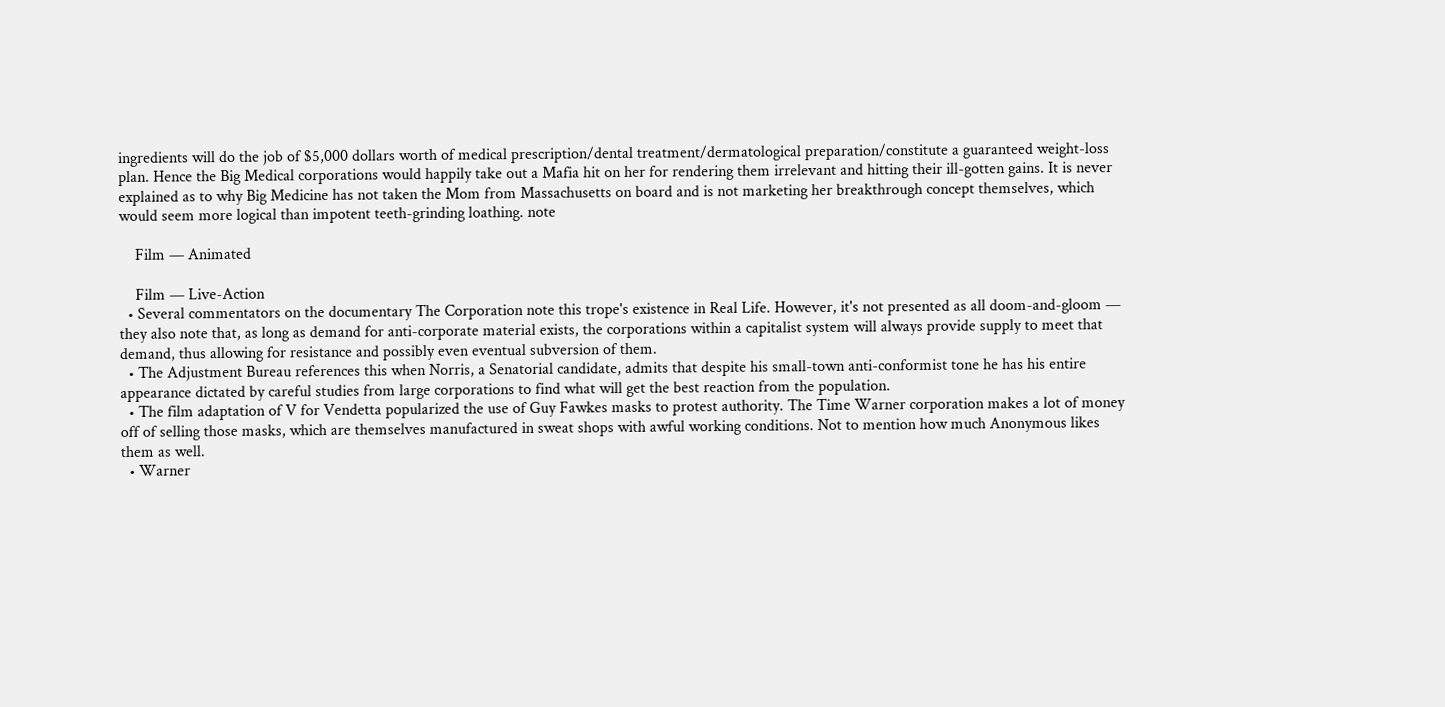ingredients will do the job of $5,000 dollars worth of medical prescription/dental treatment/dermatological preparation/constitute a guaranteed weight-loss plan. Hence the Big Medical corporations would happily take out a Mafia hit on her for rendering them irrelevant and hitting their ill-gotten gains. It is never explained as to why Big Medicine has not taken the Mom from Massachusetts on board and is not marketing her breakthrough concept themselves, which would seem more logical than impotent teeth-grinding loathing. note

    Film — Animated

    Film — Live-Action
  • Several commentators on the documentary The Corporation note this trope's existence in Real Life. However, it's not presented as all doom-and-gloom — they also note that, as long as demand for anti-corporate material exists, the corporations within a capitalist system will always provide supply to meet that demand, thus allowing for resistance and possibly even eventual subversion of them.
  • The Adjustment Bureau references this when Norris, a Senatorial candidate, admits that despite his small-town anti-conformist tone he has his entire appearance dictated by careful studies from large corporations to find what will get the best reaction from the population.
  • The film adaptation of V for Vendetta popularized the use of Guy Fawkes masks to protest authority. The Time Warner corporation makes a lot of money off of selling those masks, which are themselves manufactured in sweat shops with awful working conditions. Not to mention how much Anonymous likes them as well.
  • Warner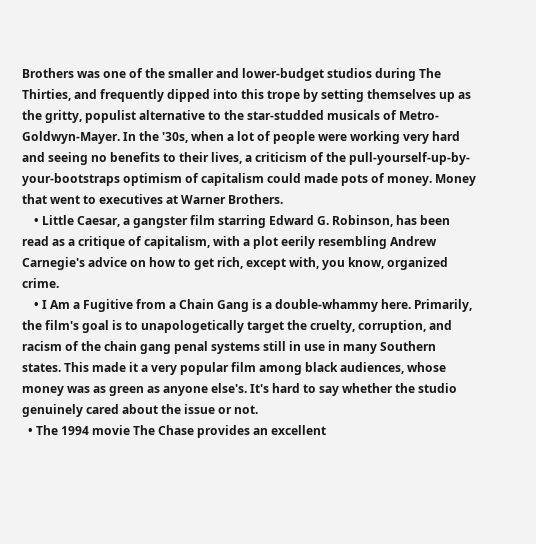Brothers was one of the smaller and lower-budget studios during The Thirties, and frequently dipped into this trope by setting themselves up as the gritty, populist alternative to the star-studded musicals of Metro-Goldwyn-Mayer. In the '30s, when a lot of people were working very hard and seeing no benefits to their lives, a criticism of the pull-yourself-up-by-your-bootstraps optimism of capitalism could made pots of money. Money that went to executives at Warner Brothers.
    • Little Caesar, a gangster film starring Edward G. Robinson, has been read as a critique of capitalism, with a plot eerily resembling Andrew Carnegie's advice on how to get rich, except with, you know, organized crime.
    • I Am a Fugitive from a Chain Gang is a double-whammy here. Primarily, the film's goal is to unapologetically target the cruelty, corruption, and racism of the chain gang penal systems still in use in many Southern states. This made it a very popular film among black audiences, whose money was as green as anyone else's. It's hard to say whether the studio genuinely cared about the issue or not.
  • The 1994 movie The Chase provides an excellent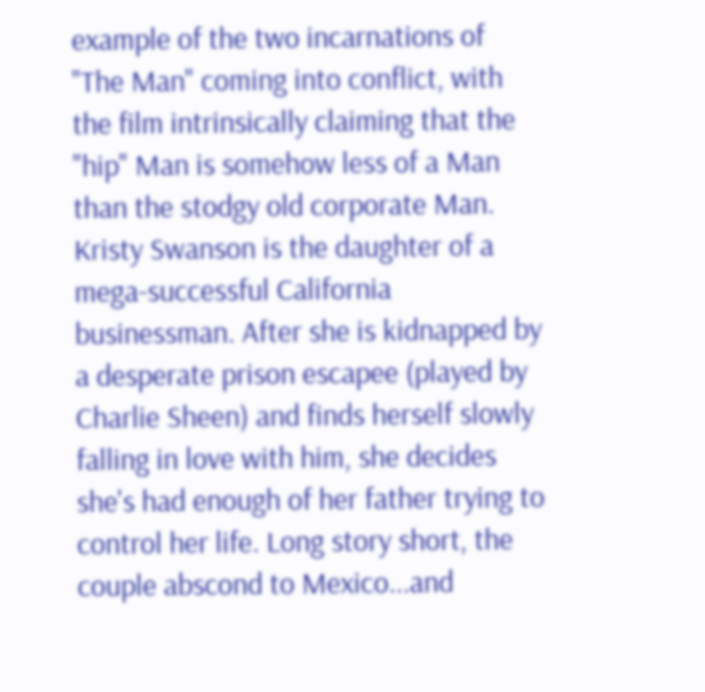example of the two incarnations of "The Man" coming into conflict, with the film intrinsically claiming that the "hip" Man is somehow less of a Man than the stodgy old corporate Man. Kristy Swanson is the daughter of a mega-successful California businessman. After she is kidnapped by a desperate prison escapee (played by Charlie Sheen) and finds herself slowly falling in love with him, she decides she's had enough of her father trying to control her life. Long story short, the couple abscond to Mexico...and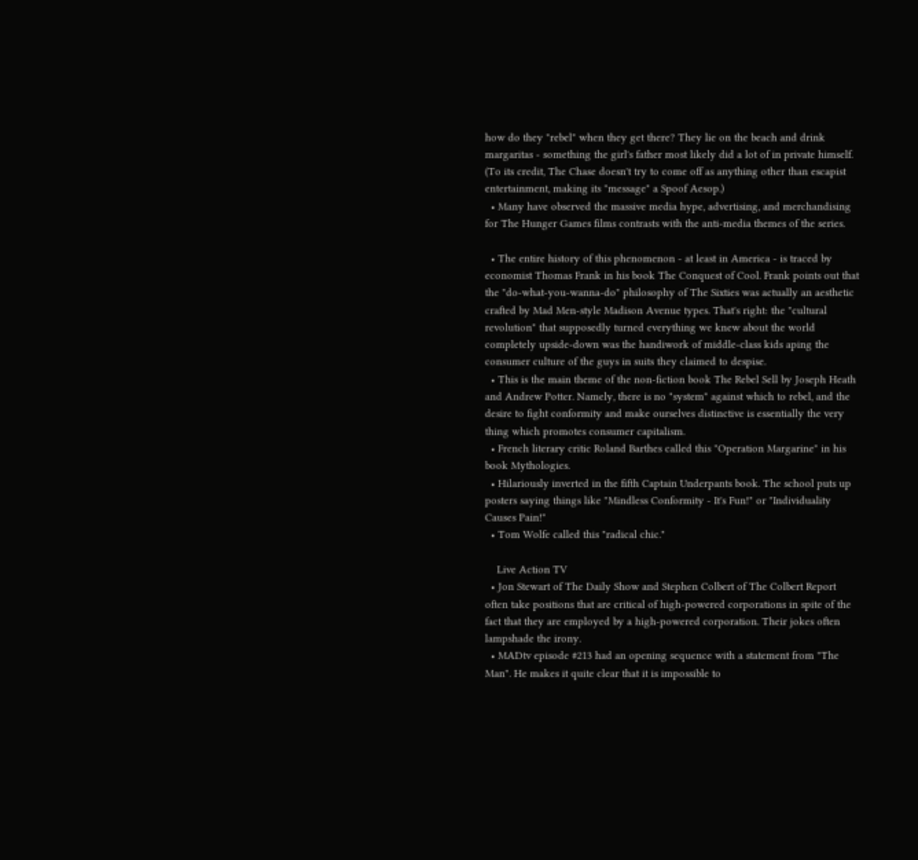how do they "rebel" when they get there? They lie on the beach and drink margaritas - something the girl's father most likely did a lot of in private himself. (To its credit, The Chase doesn't try to come off as anything other than escapist entertainment, making its "message" a Spoof Aesop.)
  • Many have observed the massive media hype, advertising, and merchandising for The Hunger Games films contrasts with the anti-media themes of the series.

  • The entire history of this phenomenon - at least in America - is traced by economist Thomas Frank in his book The Conquest of Cool. Frank points out that the "do-what-you-wanna-do" philosophy of The Sixties was actually an aesthetic crafted by Mad Men-style Madison Avenue types. That's right: the "cultural revolution" that supposedly turned everything we knew about the world completely upside-down was the handiwork of middle-class kids aping the consumer culture of the guys in suits they claimed to despise.
  • This is the main theme of the non-fiction book The Rebel Sell by Joseph Heath and Andrew Potter. Namely, there is no "system" against which to rebel, and the desire to fight conformity and make ourselves distinctive is essentially the very thing which promotes consumer capitalism.
  • French literary critic Roland Barthes called this "Operation Margarine" in his book Mythologies.
  • Hilariously inverted in the fifth Captain Underpants book. The school puts up posters saying things like "Mindless Conformity - It's Fun!" or "Individuality Causes Pain!"
  • Tom Wolfe called this "radical chic."

    Live Action TV
  • Jon Stewart of The Daily Show and Stephen Colbert of The Colbert Report often take positions that are critical of high-powered corporations in spite of the fact that they are employed by a high-powered corporation. Their jokes often lampshade the irony.
  • MADtv episode #213 had an opening sequence with a statement from "The Man". He makes it quite clear that it is impossible to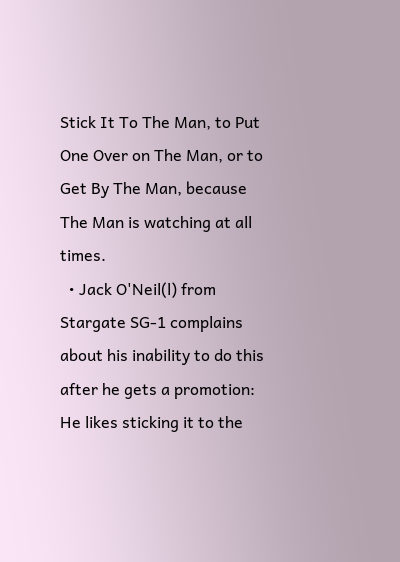Stick It To The Man, to Put One Over on The Man, or to Get By The Man, because The Man is watching at all times.
  • Jack O'Neil(l) from Stargate SG-1 complains about his inability to do this after he gets a promotion: He likes sticking it to the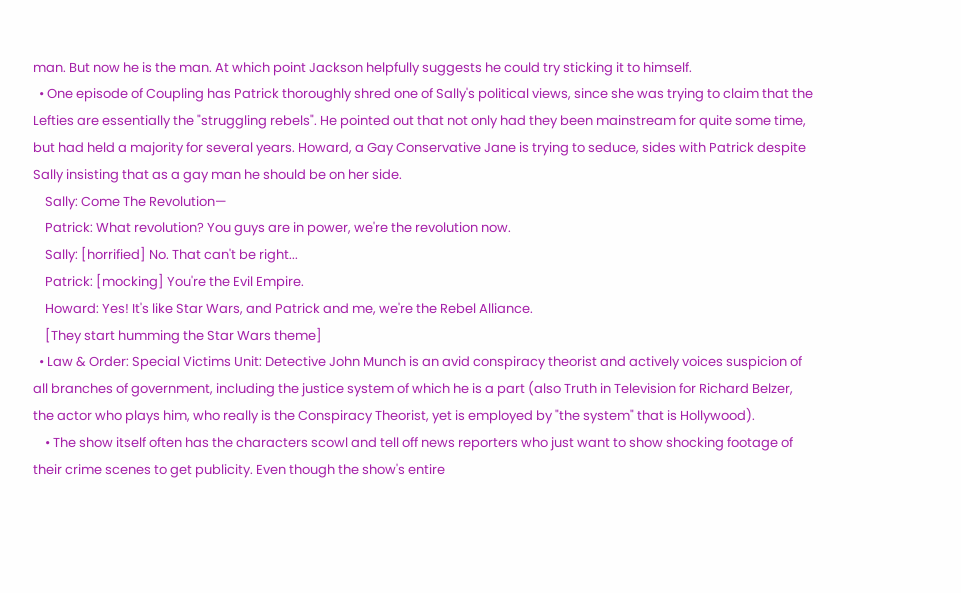man. But now he is the man. At which point Jackson helpfully suggests he could try sticking it to himself.
  • One episode of Coupling has Patrick thoroughly shred one of Sally's political views, since she was trying to claim that the Lefties are essentially the "struggling rebels". He pointed out that not only had they been mainstream for quite some time, but had held a majority for several years. Howard, a Gay Conservative Jane is trying to seduce, sides with Patrick despite Sally insisting that as a gay man he should be on her side.
    Sally: Come The Revolution—
    Patrick: What revolution? You guys are in power, we're the revolution now.
    Sally: [horrified] No. That can't be right...
    Patrick: [mocking] You're the Evil Empire.
    Howard: Yes! It's like Star Wars, and Patrick and me, we're the Rebel Alliance.
    [They start humming the Star Wars theme]
  • Law & Order: Special Victims Unit: Detective John Munch is an avid conspiracy theorist and actively voices suspicion of all branches of government, including the justice system of which he is a part (also Truth in Television for Richard Belzer, the actor who plays him, who really is the Conspiracy Theorist, yet is employed by "the system" that is Hollywood).
    • The show itself often has the characters scowl and tell off news reporters who just want to show shocking footage of their crime scenes to get publicity. Even though the show's entire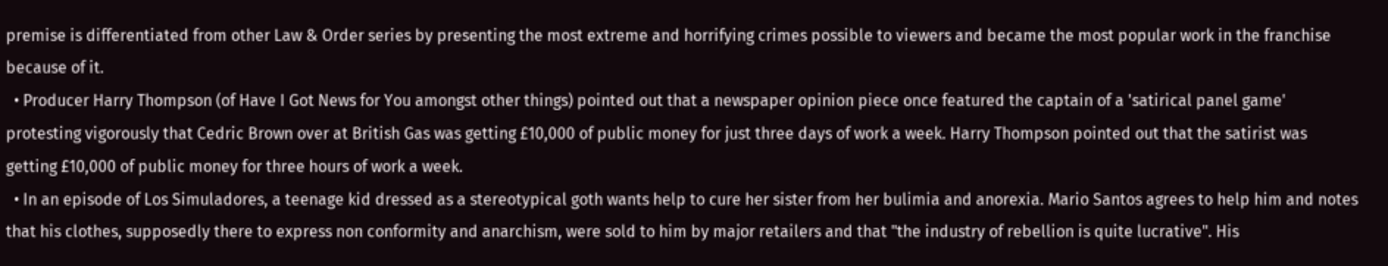premise is differentiated from other Law & Order series by presenting the most extreme and horrifying crimes possible to viewers and became the most popular work in the franchise because of it.
  • Producer Harry Thompson (of Have I Got News for You amongst other things) pointed out that a newspaper opinion piece once featured the captain of a 'satirical panel game' protesting vigorously that Cedric Brown over at British Gas was getting £10,000 of public money for just three days of work a week. Harry Thompson pointed out that the satirist was getting £10,000 of public money for three hours of work a week.
  • In an episode of Los Simuladores, a teenage kid dressed as a stereotypical goth wants help to cure her sister from her bulimia and anorexia. Mario Santos agrees to help him and notes that his clothes, supposedly there to express non conformity and anarchism, were sold to him by major retailers and that "the industry of rebellion is quite lucrative". His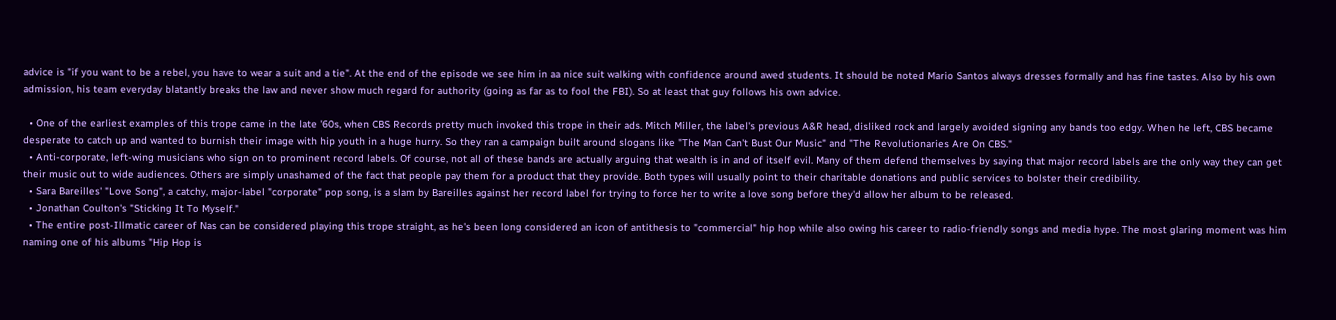advice is "if you want to be a rebel, you have to wear a suit and a tie". At the end of the episode we see him in aa nice suit walking with confidence around awed students. It should be noted Mario Santos always dresses formally and has fine tastes. Also by his own admission, his team everyday blatantly breaks the law and never show much regard for authority (going as far as to fool the FBI). So at least that guy follows his own advice.

  • One of the earliest examples of this trope came in the late '60s, when CBS Records pretty much invoked this trope in their ads. Mitch Miller, the label's previous A&R head, disliked rock and largely avoided signing any bands too edgy. When he left, CBS became desperate to catch up and wanted to burnish their image with hip youth in a huge hurry. So they ran a campaign built around slogans like "The Man Can't Bust Our Music" and "The Revolutionaries Are On CBS."
  • Anti-corporate, left-wing musicians who sign on to prominent record labels. Of course, not all of these bands are actually arguing that wealth is in and of itself evil. Many of them defend themselves by saying that major record labels are the only way they can get their music out to wide audiences. Others are simply unashamed of the fact that people pay them for a product that they provide. Both types will usually point to their charitable donations and public services to bolster their credibility.
  • Sara Bareilles' "Love Song", a catchy, major-label "corporate" pop song, is a slam by Bareilles against her record label for trying to force her to write a love song before they'd allow her album to be released.
  • Jonathan Coulton's "Sticking It To Myself."
  • The entire post-Illmatic career of Nas can be considered playing this trope straight, as he's been long considered an icon of antithesis to "commercial" hip hop while also owing his career to radio-friendly songs and media hype. The most glaring moment was him naming one of his albums "Hip Hop is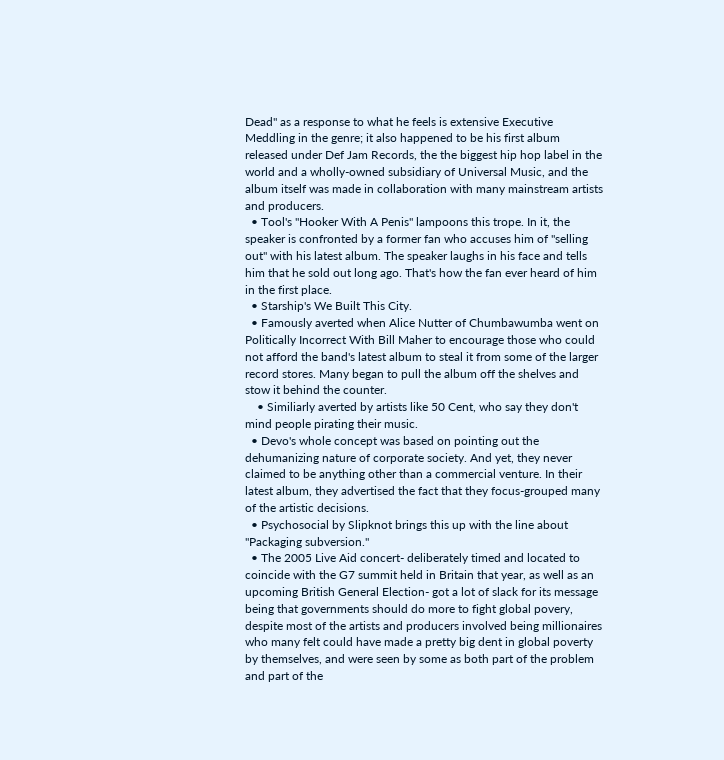Dead" as a response to what he feels is extensive Executive Meddling in the genre; it also happened to be his first album released under Def Jam Records, the the biggest hip hop label in the world and a wholly-owned subsidiary of Universal Music, and the album itself was made in collaboration with many mainstream artists and producers.
  • Tool's "Hooker With A Penis" lampoons this trope. In it, the speaker is confronted by a former fan who accuses him of "selling out" with his latest album. The speaker laughs in his face and tells him that he sold out long ago. That's how the fan ever heard of him in the first place.
  • Starship's We Built This City.
  • Famously averted when Alice Nutter of Chumbawumba went on Politically Incorrect With Bill Maher to encourage those who could not afford the band's latest album to steal it from some of the larger record stores. Many began to pull the album off the shelves and stow it behind the counter.
    • Similiarly averted by artists like 50 Cent, who say they don't mind people pirating their music.
  • Devo's whole concept was based on pointing out the dehumanizing nature of corporate society. And yet, they never claimed to be anything other than a commercial venture. In their latest album, they advertised the fact that they focus-grouped many of the artistic decisions.
  • Psychosocial by Slipknot brings this up with the line about "Packaging subversion."
  • The 2005 Live Aid concert- deliberately timed and located to coincide with the G7 summit held in Britain that year, as well as an upcoming British General Election- got a lot of slack for its message being that governments should do more to fight global povery, despite most of the artists and producers involved being millionaires who many felt could have made a pretty big dent in global poverty by themselves, and were seen by some as both part of the problem and part of the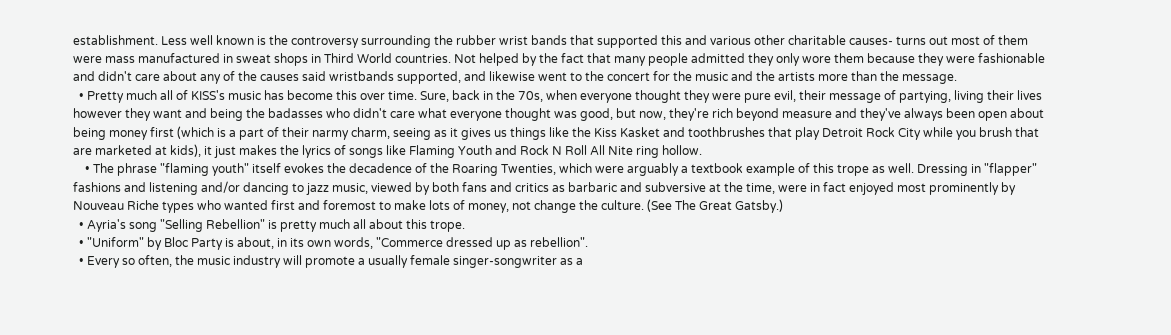establishment. Less well known is the controversy surrounding the rubber wrist bands that supported this and various other charitable causes- turns out most of them were mass manufactured in sweat shops in Third World countries. Not helped by the fact that many people admitted they only wore them because they were fashionable and didn't care about any of the causes said wristbands supported, and likewise went to the concert for the music and the artists more than the message.
  • Pretty much all of KISS's music has become this over time. Sure, back in the 70s, when everyone thought they were pure evil, their message of partying, living their lives however they want and being the badasses who didn't care what everyone thought was good, but now, they're rich beyond measure and they've always been open about being money first (which is a part of their narmy charm, seeing as it gives us things like the Kiss Kasket and toothbrushes that play Detroit Rock City while you brush that are marketed at kids), it just makes the lyrics of songs like Flaming Youth and Rock N Roll All Nite ring hollow.
    • The phrase "flaming youth" itself evokes the decadence of the Roaring Twenties, which were arguably a textbook example of this trope as well. Dressing in "flapper" fashions and listening and/or dancing to jazz music, viewed by both fans and critics as barbaric and subversive at the time, were in fact enjoyed most prominently by Nouveau Riche types who wanted first and foremost to make lots of money, not change the culture. (See The Great Gatsby.)
  • Ayria's song "Selling Rebellion" is pretty much all about this trope.
  • "Uniform" by Bloc Party is about, in its own words, "Commerce dressed up as rebellion".
  • Every so often, the music industry will promote a usually female singer-songwriter as a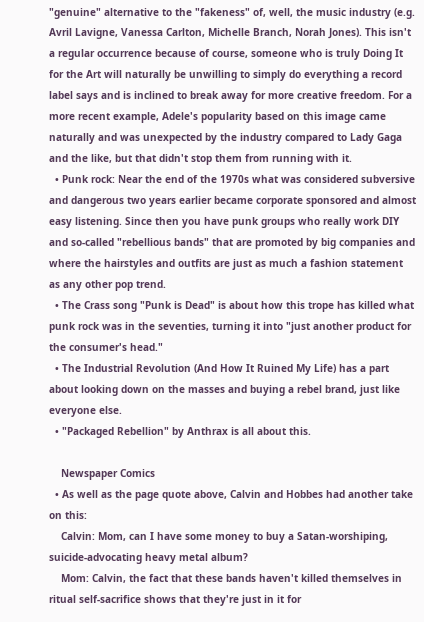"genuine" alternative to the "fakeness" of, well, the music industry (e.g. Avril Lavigne, Vanessa Carlton, Michelle Branch, Norah Jones). This isn't a regular occurrence because of course, someone who is truly Doing It for the Art will naturally be unwilling to simply do everything a record label says and is inclined to break away for more creative freedom. For a more recent example, Adele's popularity based on this image came naturally and was unexpected by the industry compared to Lady Gaga and the like, but that didn't stop them from running with it.
  • Punk rock: Near the end of the 1970s what was considered subversive and dangerous two years earlier became corporate sponsored and almost easy listening. Since then you have punk groups who really work DIY and so-called "rebellious bands" that are promoted by big companies and where the hairstyles and outfits are just as much a fashion statement as any other pop trend.
  • The Crass song "Punk is Dead" is about how this trope has killed what punk rock was in the seventies, turning it into "just another product for the consumer's head."
  • The Industrial Revolution (And How It Ruined My Life) has a part about looking down on the masses and buying a rebel brand, just like everyone else.
  • "Packaged Rebellion" by Anthrax is all about this.

    Newspaper Comics
  • As well as the page quote above, Calvin and Hobbes had another take on this:
    Calvin: Mom, can I have some money to buy a Satan-worshiping, suicide-advocating heavy metal album?
    Mom: Calvin, the fact that these bands haven't killed themselves in ritual self-sacrifice shows that they're just in it for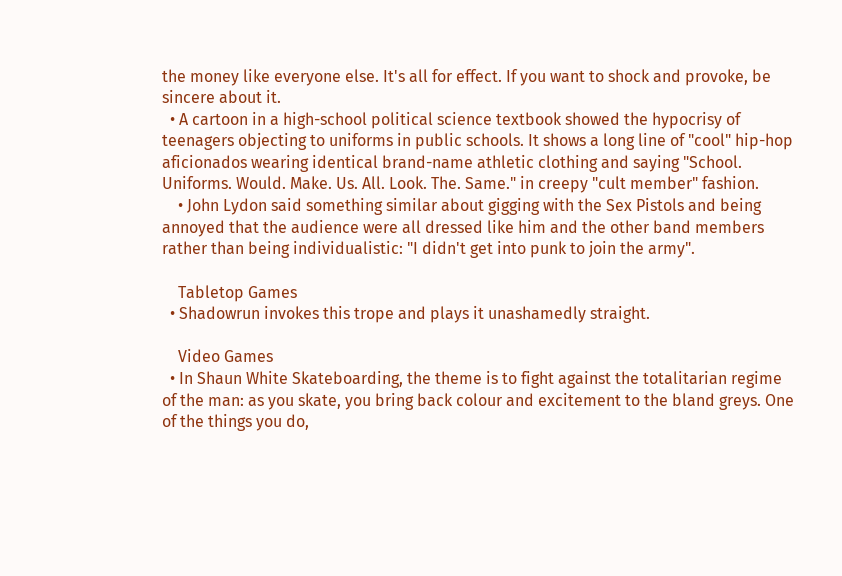the money like everyone else. It's all for effect. If you want to shock and provoke, be sincere about it.
  • A cartoon in a high-school political science textbook showed the hypocrisy of teenagers objecting to uniforms in public schools. It shows a long line of "cool" hip-hop aficionados wearing identical brand-name athletic clothing and saying "School. Uniforms. Would. Make. Us. All. Look. The. Same." in creepy "cult member" fashion.
    • John Lydon said something similar about gigging with the Sex Pistols and being annoyed that the audience were all dressed like him and the other band members rather than being individualistic: "I didn't get into punk to join the army".

    Tabletop Games
  • Shadowrun invokes this trope and plays it unashamedly straight.

    Video Games
  • In Shaun White Skateboarding, the theme is to fight against the totalitarian regime of the man: as you skate, you bring back colour and excitement to the bland greys. One of the things you do,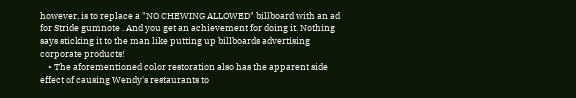however, is to replace a "NO CHEWING ALLOWED" billboard with an ad for Stride gumnote . And you get an achievement for doing it. Nothing says sticking it to the man like putting up billboards advertising corporate products!
    • The aforementioned color restoration also has the apparent side effect of causing Wendy's restaurants to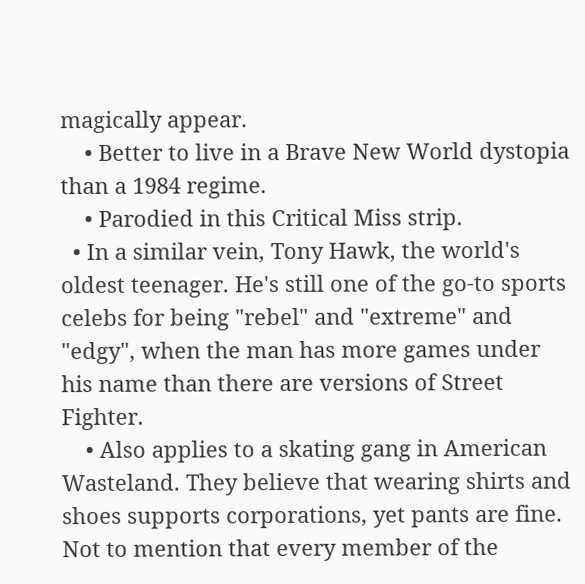magically appear.
    • Better to live in a Brave New World dystopia than a 1984 regime.
    • Parodied in this Critical Miss strip.
  • In a similar vein, Tony Hawk, the world's oldest teenager. He's still one of the go-to sports celebs for being "rebel" and "extreme" and "edgy", when the man has more games under his name than there are versions of Street Fighter.
    • Also applies to a skating gang in American Wasteland. They believe that wearing shirts and shoes supports corporations, yet pants are fine. Not to mention that every member of the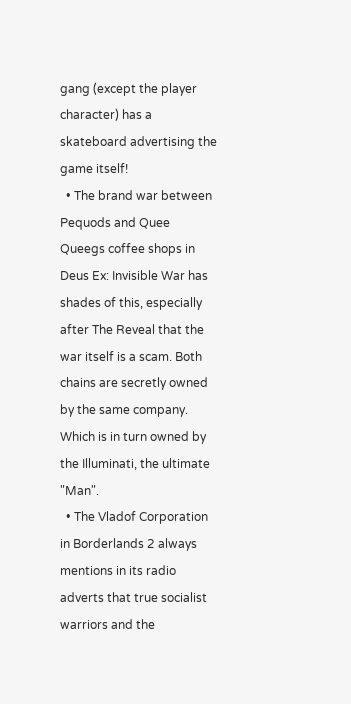gang (except the player character) has a skateboard advertising the game itself!
  • The brand war between Pequods and Quee Queegs coffee shops in Deus Ex: Invisible War has shades of this, especially after The Reveal that the war itself is a scam. Both chains are secretly owned by the same company. Which is in turn owned by the Illuminati, the ultimate "Man".
  • The Vladof Corporation in Borderlands 2 always mentions in its radio adverts that true socialist warriors and the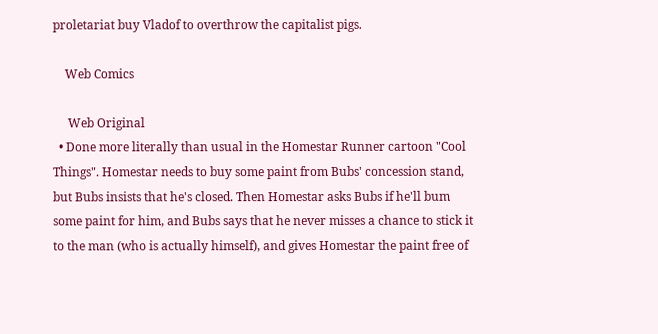proletariat buy Vladof to overthrow the capitalist pigs.

    Web Comics

     Web Original
  • Done more literally than usual in the Homestar Runner cartoon "Cool Things". Homestar needs to buy some paint from Bubs' concession stand, but Bubs insists that he's closed. Then Homestar asks Bubs if he'll bum some paint for him, and Bubs says that he never misses a chance to stick it to the man (who is actually himself), and gives Homestar the paint free of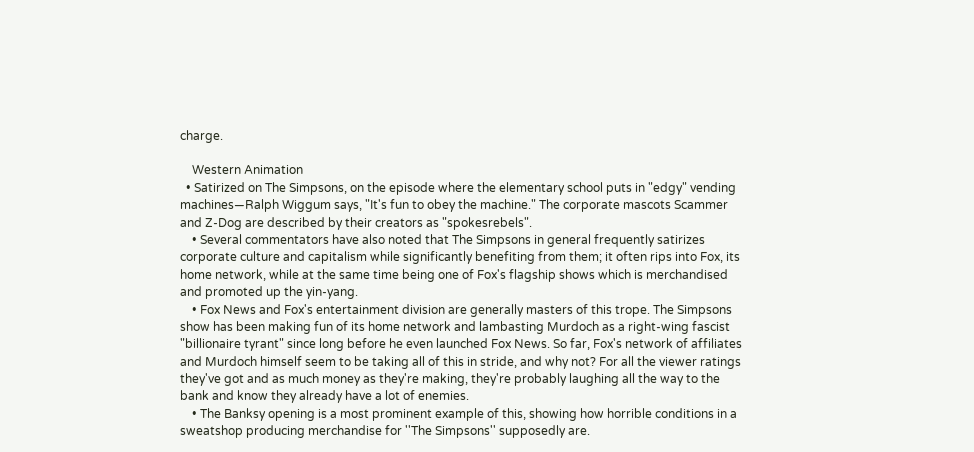charge.

    Western Animation
  • Satirized on The Simpsons, on the episode where the elementary school puts in "edgy" vending machines—Ralph Wiggum says, "It's fun to obey the machine." The corporate mascots Scammer and Z-Dog are described by their creators as "spokesrebels".
    • Several commentators have also noted that The Simpsons in general frequently satirizes corporate culture and capitalism while significantly benefiting from them; it often rips into Fox, its home network, while at the same time being one of Fox's flagship shows which is merchandised and promoted up the yin-yang.
    • Fox News and Fox's entertainment division are generally masters of this trope. The Simpsons show has been making fun of its home network and lambasting Murdoch as a right-wing fascist "billionaire tyrant" since long before he even launched Fox News. So far, Fox's network of affiliates and Murdoch himself seem to be taking all of this in stride, and why not? For all the viewer ratings they've got and as much money as they're making, they're probably laughing all the way to the bank and know they already have a lot of enemies.
    • The Banksy opening is a most prominent example of this, showing how horrible conditions in a sweatshop producing merchandise for ''The Simpsons'' supposedly are.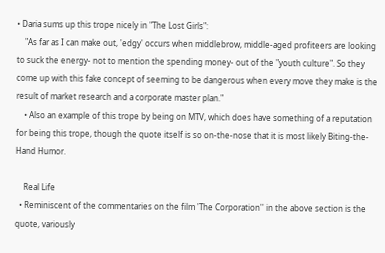• Daria sums up this trope nicely in "The Lost Girls":
    "As far as I can make out, 'edgy' occurs when middlebrow, middle-aged profiteers are looking to suck the energy- not to mention the spending money- out of the "youth culture". So they come up with this fake concept of seeming to be dangerous when every move they make is the result of market research and a corporate master plan."
    • Also an example of this trope by being on MTV, which does have something of a reputation for being this trope, though the quote itself is so on-the-nose that it is most likely Biting-the-Hand Humor.

    Real Life
  • Reminiscent of the commentaries on the film 'The Corporation'' in the above section is the quote, variously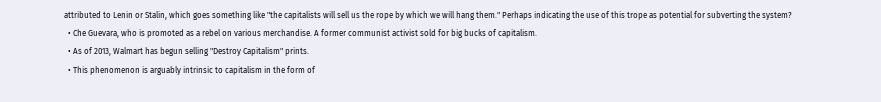attributed to Lenin or Stalin, which goes something like "the capitalists will sell us the rope by which we will hang them." Perhaps indicating the use of this trope as potential for subverting the system?
  • Che Guevara, who is promoted as a rebel on various merchandise. A former communist activist sold for big bucks of capitalism.
  • As of 2013, Walmart has begun selling "Destroy Capitalism" prints.
  • This phenomenon is arguably intrinsic to capitalism in the form of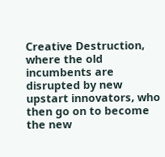Creative Destruction, where the old incumbents are disrupted by new upstart innovators, who then go on to become the new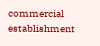commercial establishment